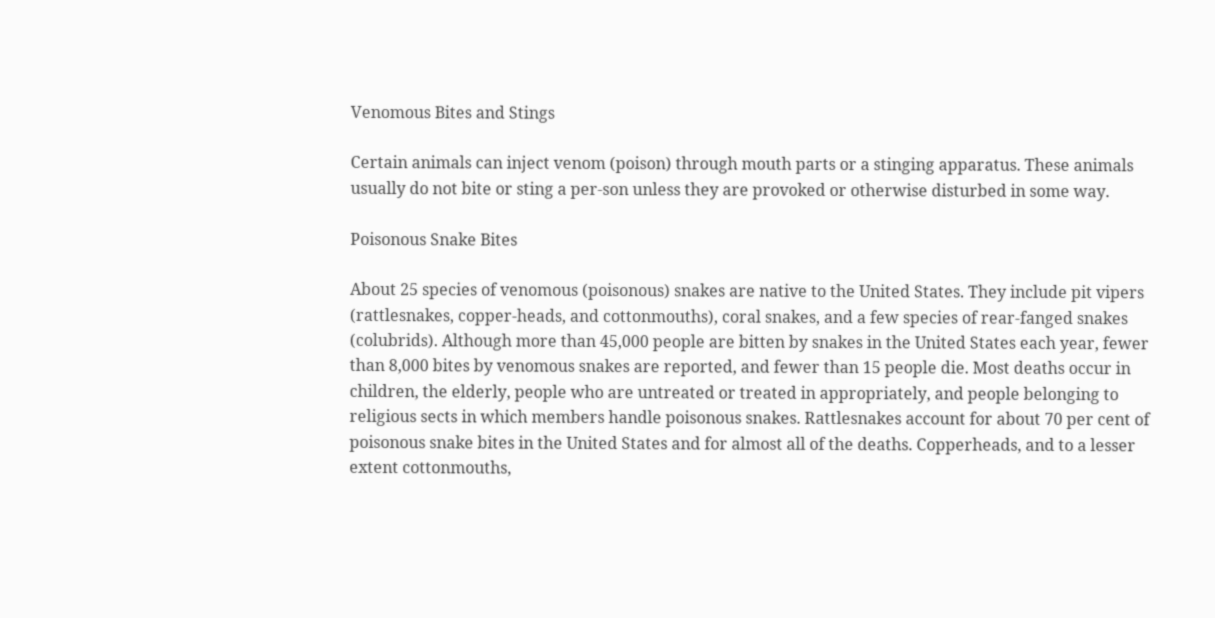Venomous Bites and Stings

Certain animals can inject venom (poison) through mouth parts or a stinging apparatus. These animals usually do not bite or sting a per-son unless they are provoked or otherwise disturbed in some way.

Poisonous Snake Bites

About 25 species of venomous (poisonous) snakes are native to the United States. They include pit vipers (rattlesnakes, copper-heads, and cottonmouths), coral snakes, and a few species of rear-fanged snakes (colubrids). Although more than 45,000 people are bitten by snakes in the United States each year, fewer than 8,000 bites by venomous snakes are reported, and fewer than 15 people die. Most deaths occur in children, the elderly, people who are untreated or treated in appropriately, and people belonging to religious sects in which members handle poisonous snakes. Rattlesnakes account for about 70 per cent of poisonous snake bites in the United States and for almost all of the deaths. Copperheads, and to a lesser extent cottonmouths,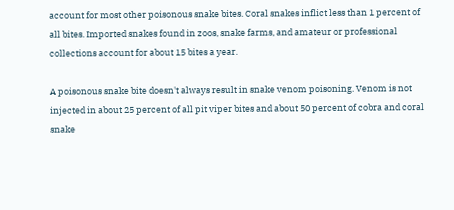account for most other poisonous snake bites. Coral snakes inflict less than 1 percent of all bites. Imported snakes found in zoos, snake farms, and amateur or professional collections account for about 15 bites a year.

A poisonous snake bite doesn't always result in snake venom poisoning. Venom is not injected in about 25 percent of all pit viper bites and about 50 percent of cobra and coral snake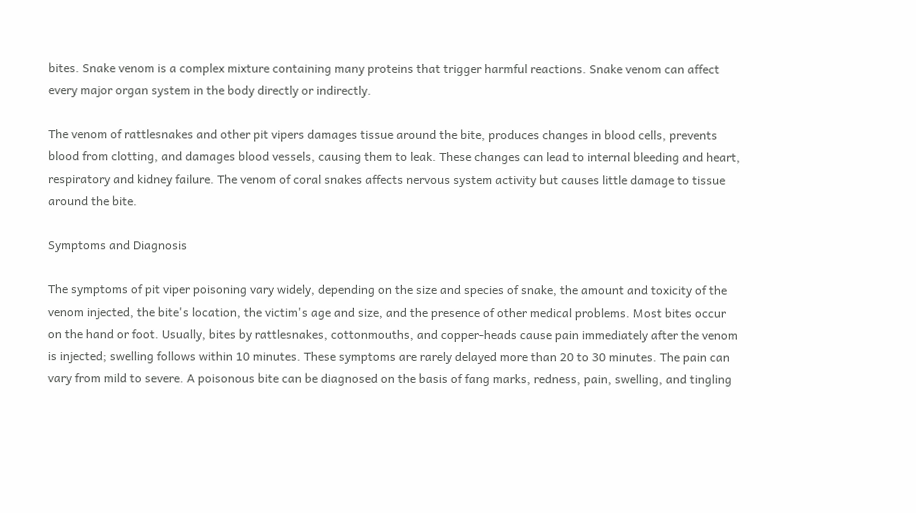bites. Snake venom is a complex mixture containing many proteins that trigger harmful reactions. Snake venom can affect every major organ system in the body directly or indirectly.

The venom of rattlesnakes and other pit vipers damages tissue around the bite, produces changes in blood cells, prevents blood from clotting, and damages blood vessels, causing them to leak. These changes can lead to internal bleeding and heart, respiratory and kidney failure. The venom of coral snakes affects nervous system activity but causes little damage to tissue around the bite.

Symptoms and Diagnosis

The symptoms of pit viper poisoning vary widely, depending on the size and species of snake, the amount and toxicity of the venom injected, the bite's location, the victim's age and size, and the presence of other medical problems. Most bites occur on the hand or foot. Usually, bites by rattlesnakes, cottonmouths, and copper-heads cause pain immediately after the venom is injected; swelling follows within 10 minutes. These symptoms are rarely delayed more than 20 to 30 minutes. The pain can vary from mild to severe. A poisonous bite can be diagnosed on the basis of fang marks, redness, pain, swelling, and tingling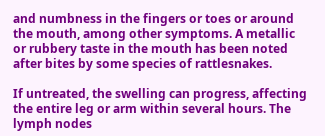and numbness in the fingers or toes or around the mouth, among other symptoms. A metallic or rubbery taste in the mouth has been noted after bites by some species of rattlesnakes.

If untreated, the swelling can progress, affecting the entire leg or arm within several hours. The lymph nodes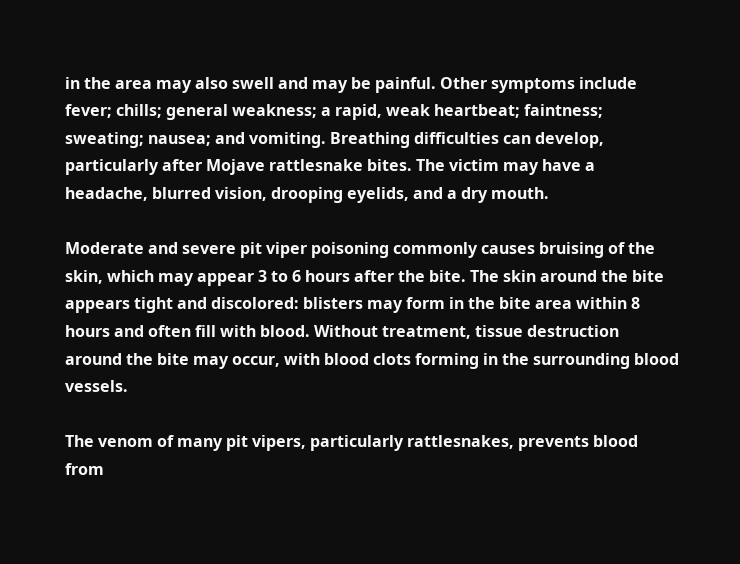in the area may also swell and may be painful. Other symptoms include fever; chills; general weakness; a rapid, weak heartbeat; faintness; sweating; nausea; and vomiting. Breathing difficulties can develop, particularly after Mojave rattlesnake bites. The victim may have a headache, blurred vision, drooping eyelids, and a dry mouth.

Moderate and severe pit viper poisoning commonly causes bruising of the skin, which may appear 3 to 6 hours after the bite. The skin around the bite appears tight and discolored: blisters may form in the bite area within 8 hours and often fill with blood. Without treatment, tissue destruction around the bite may occur, with blood clots forming in the surrounding blood vessels.

The venom of many pit vipers, particularly rattlesnakes, prevents blood from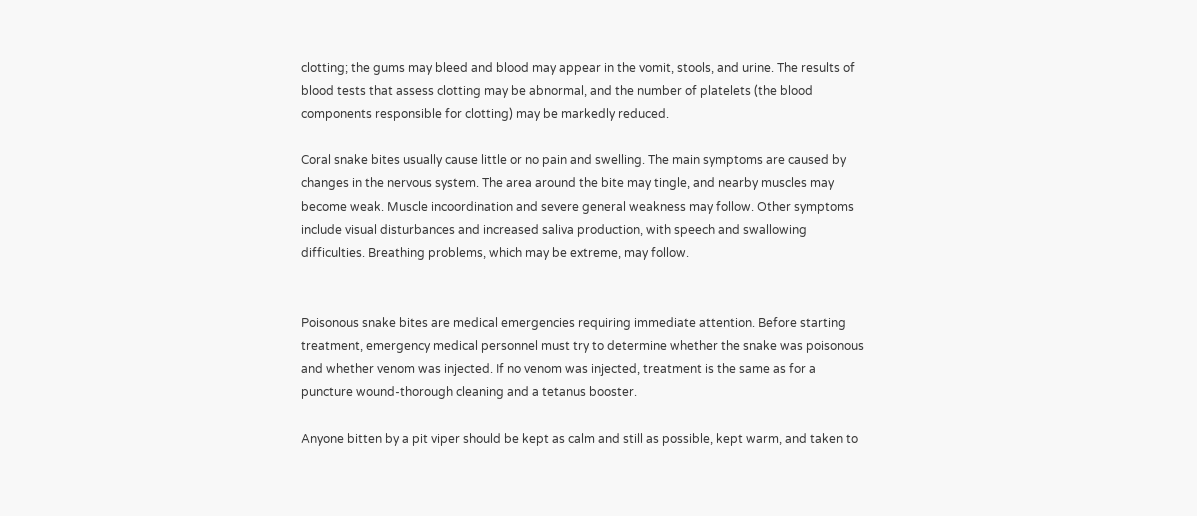clotting; the gums may bleed and blood may appear in the vomit, stools, and urine. The results of blood tests that assess clotting may be abnormal, and the number of platelets (the blood components responsible for clotting) may be markedly reduced.

Coral snake bites usually cause little or no pain and swelling. The main symptoms are caused by changes in the nervous system. The area around the bite may tingle, and nearby muscles may become weak. Muscle incoordination and severe general weakness may follow. Other symptoms include visual disturbances and increased saliva production, with speech and swallowing difficulties. Breathing problems, which may be extreme, may follow.


Poisonous snake bites are medical emergencies requiring immediate attention. Before starting treatment, emergency medical personnel must try to determine whether the snake was poisonous and whether venom was injected. If no venom was injected, treatment is the same as for a puncture wound-thorough cleaning and a tetanus booster.

Anyone bitten by a pit viper should be kept as calm and still as possible, kept warm, and taken to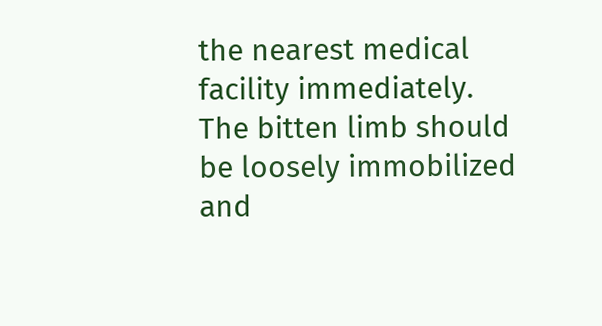the nearest medical facility immediately. The bitten limb should be loosely immobilized and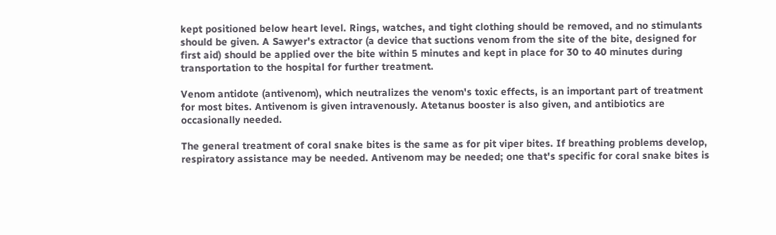kept positioned below heart level. Rings, watches, and tight clothing should be removed, and no stimulants should be given. A Sawyer's extractor (a device that suctions venom from the site of the bite, designed for first aid) should be applied over the bite within 5 minutes and kept in place for 30 to 40 minutes during transportation to the hospital for further treatment.

Venom antidote (antivenom), which neutralizes the venom's toxic effects, is an important part of treatment for most bites. Antivenom is given intravenously. Atetanus booster is also given, and antibiotics are occasionally needed.

The general treatment of coral snake bites is the same as for pit viper bites. If breathing problems develop, respiratory assistance may be needed. Antivenom may be needed; one that's specific for coral snake bites is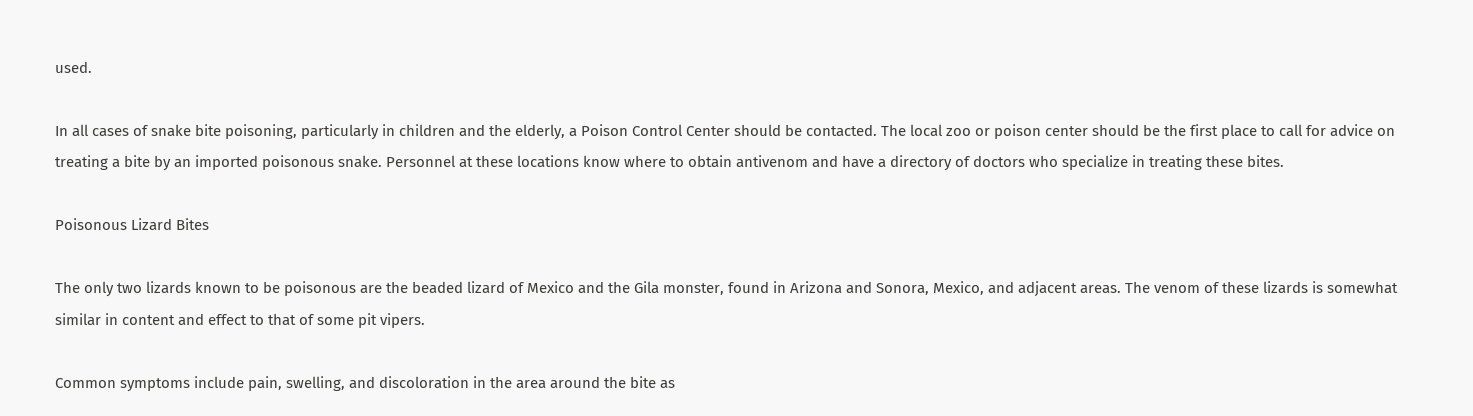used.

In all cases of snake bite poisoning, particularly in children and the elderly, a Poison Control Center should be contacted. The local zoo or poison center should be the first place to call for advice on treating a bite by an imported poisonous snake. Personnel at these locations know where to obtain antivenom and have a directory of doctors who specialize in treating these bites.

Poisonous Lizard Bites

The only two lizards known to be poisonous are the beaded lizard of Mexico and the Gila monster, found in Arizona and Sonora, Mexico, and adjacent areas. The venom of these lizards is somewhat similar in content and effect to that of some pit vipers.

Common symptoms include pain, swelling, and discoloration in the area around the bite as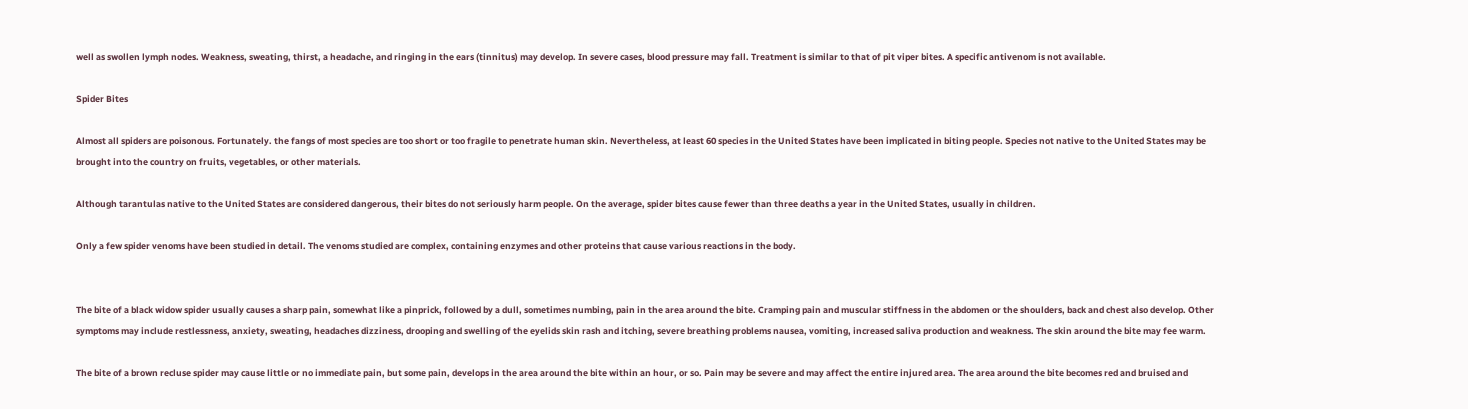well as swollen lymph nodes. Weakness, sweating, thirst, a headache, and ringing in the ears (tinnitus) may develop. In severe cases, blood pressure may fall. Treatment is similar to that of pit viper bites. A specific antivenom is not available.

Spider Bites

Almost all spiders are poisonous. Fortunately. the fangs of most species are too short or too fragile to penetrate human skin. Nevertheless, at least 60 species in the United States have been implicated in biting people. Species not native to the United States may be brought into the country on fruits, vegetables, or other materials.

Although tarantulas native to the United States are considered dangerous, their bites do not seriously harm people. On the average, spider bites cause fewer than three deaths a year in the United States, usually in children.

Only a few spider venoms have been studied in detail. The venoms studied are complex, containing enzymes and other proteins that cause various reactions in the body.


The bite of a black widow spider usually causes a sharp pain, somewhat like a pinprick, followed by a dull, sometimes numbing, pain in the area around the bite. Cramping pain and muscular stiffness in the abdomen or the shoulders, back and chest also develop. Other symptoms may include restlessness, anxiety, sweating, headaches dizziness, drooping and swelling of the eyelids skin rash and itching, severe breathing problems nausea, vomiting, increased saliva production and weakness. The skin around the bite may fee warm.

The bite of a brown recluse spider may cause little or no immediate pain, but some pain, develops in the area around the bite within an hour, or so. Pain may be severe and may affect the entire injured area. The area around the bite becomes red and bruised and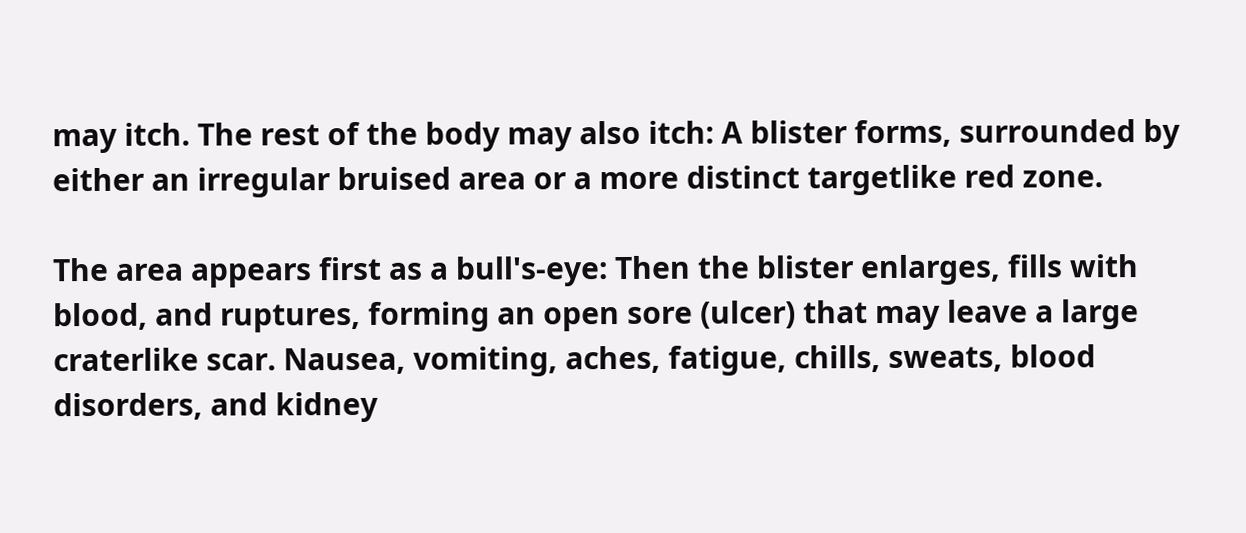may itch. The rest of the body may also itch: A blister forms, surrounded by either an irregular bruised area or a more distinct targetlike red zone.

The area appears first as a bull's-eye: Then the blister enlarges, fills with blood, and ruptures, forming an open sore (ulcer) that may leave a large craterlike scar. Nausea, vomiting, aches, fatigue, chills, sweats, blood disorders, and kidney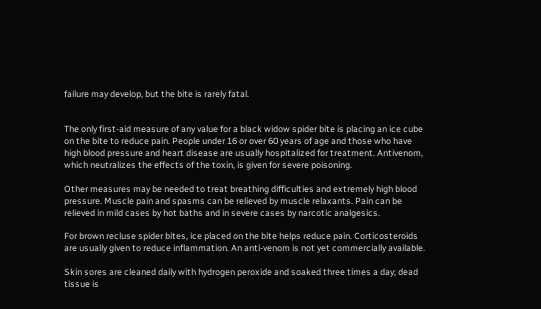failure may develop, but the bite is rarely fatal.


The only first-aid measure of any value for a black widow spider bite is placing an ice cube on the bite to reduce pain. People under 16 or over 60 years of age and those who have high blood pressure and heart disease are usually hospitalized for treatment. Antivenom, which neutralizes the effects of the toxin, is given for severe poisoning.

Other measures may be needed to treat breathing difficulties and extremely high blood pressure. Muscle pain and spasms can be relieved by muscle relaxants. Pain can be relieved in mild cases by hot baths and in severe cases by narcotic analgesics.

For brown recluse spider bites, ice placed on the bite helps reduce pain. Corticosteroids are usually given to reduce inflammation. An anti-venom is not yet commercially available.

Skin sores are cleaned daily with hydrogen peroxide and soaked three times a day; dead tissue is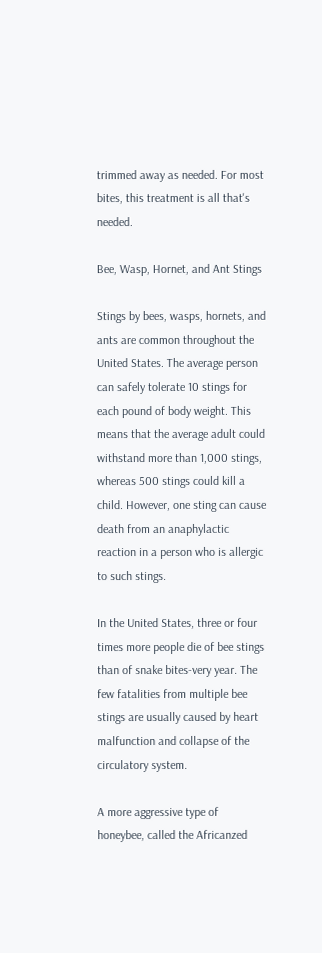trimmed away as needed. For most bites, this treatment is all that's needed.

Bee, Wasp, Hornet, and Ant Stings

Stings by bees, wasps, hornets, and ants are common throughout the United States. The average person can safely tolerate 10 stings for each pound of body weight. This means that the average adult could withstand more than 1,000 stings, whereas 500 stings could kill a child. However, one sting can cause death from an anaphylactic reaction in a person who is allergic to such stings.

In the United States, three or four times more people die of bee stings than of snake bites-very year. The few fatalities from multiple bee stings are usually caused by heart malfunction and collapse of the circulatory system.

A more aggressive type of honeybee, called the Africanzed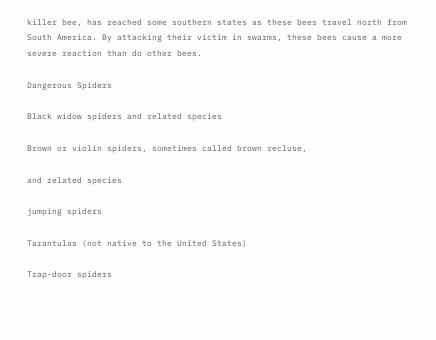killer bee, has reached some southern states as these bees travel north from South America. By attacking their victim in swarms, these bees cause a more severe reaction than do other bees.

Dangerous Spiders

Black widow spiders and related species

Brown or violin spiders, sometimes called brown recluse,

and related species

jumping spiders

Tarantulas (not native to the United States)

Trap-door spiders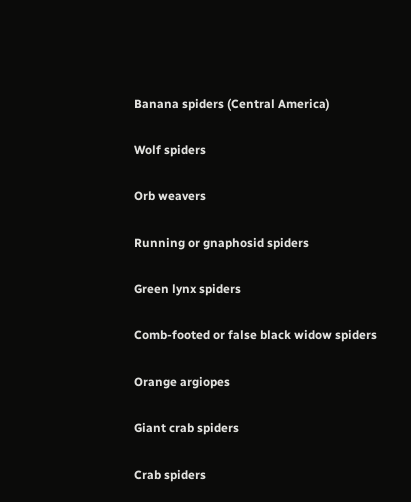Banana spiders (Central America)

Wolf spiders

Orb weavers

Running or gnaphosid spiders

Green lynx spiders

Comb-footed or false black widow spiders

Orange argiopes

Giant crab spiders

Crab spiders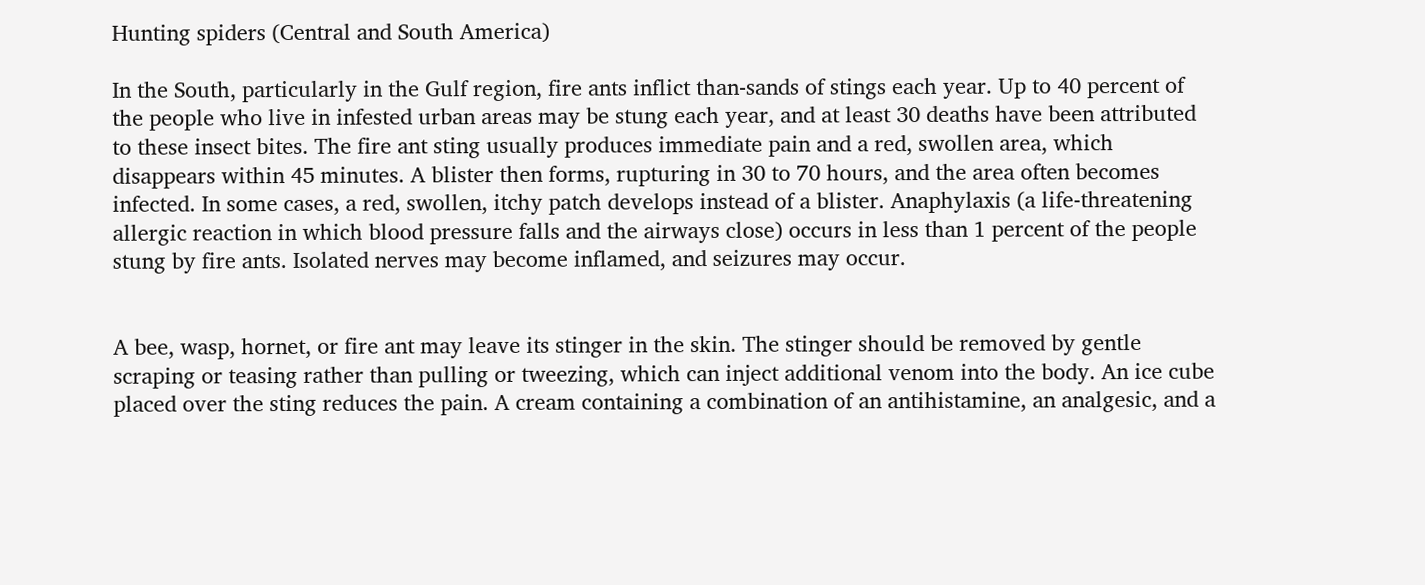Hunting spiders (Central and South America)

In the South, particularly in the Gulf region, fire ants inflict than-sands of stings each year. Up to 40 percent of the people who live in infested urban areas may be stung each year, and at least 30 deaths have been attributed to these insect bites. The fire ant sting usually produces immediate pain and a red, swollen area, which disappears within 45 minutes. A blister then forms, rupturing in 30 to 70 hours, and the area often becomes infected. In some cases, a red, swollen, itchy patch develops instead of a blister. Anaphylaxis (a life-threatening allergic reaction in which blood pressure falls and the airways close) occurs in less than 1 percent of the people stung by fire ants. Isolated nerves may become inflamed, and seizures may occur.


A bee, wasp, hornet, or fire ant may leave its stinger in the skin. The stinger should be removed by gentle scraping or teasing rather than pulling or tweezing, which can inject additional venom into the body. An ice cube placed over the sting reduces the pain. A cream containing a combination of an antihistamine, an analgesic, and a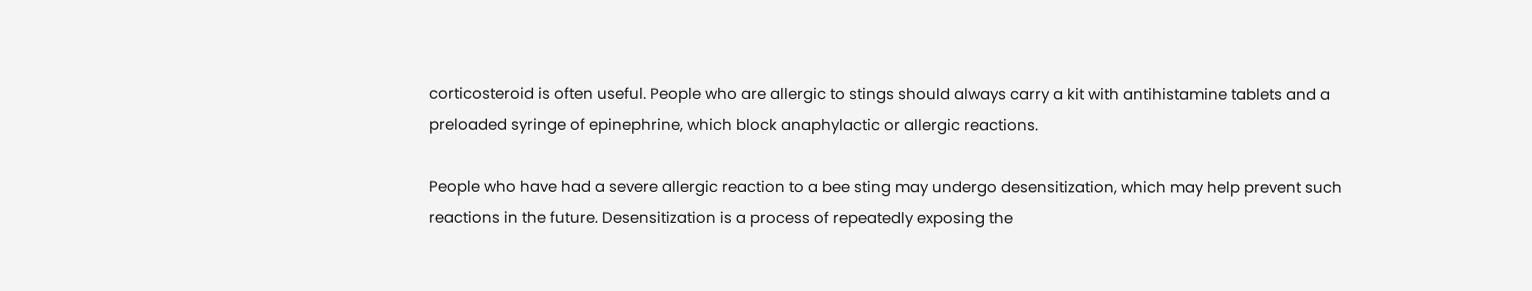corticosteroid is often useful. People who are allergic to stings should always carry a kit with antihistamine tablets and a preloaded syringe of epinephrine, which block anaphylactic or allergic reactions.

People who have had a severe allergic reaction to a bee sting may undergo desensitization, which may help prevent such reactions in the future. Desensitization is a process of repeatedly exposing the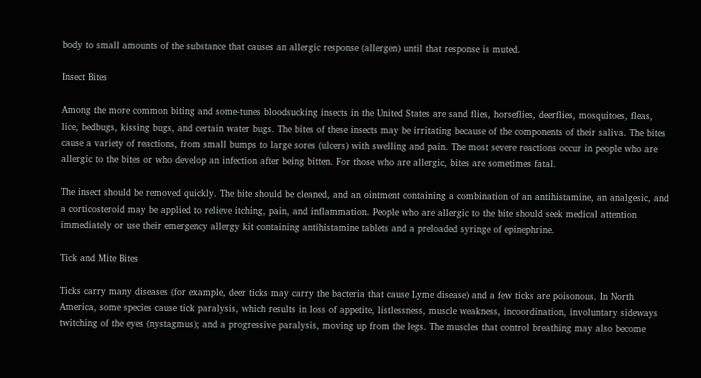body to small amounts of the substance that causes an allergic response (allergen) until that response is muted.

Insect Bites

Among the more common biting and some-tunes bloodsucking insects in the United States are sand flies, horseflies, deerflies, mosquitoes, fleas, lice, bedbugs, kissing bugs, and certain water bugs. The bites of these insects may be irritating because of the components of their saliva. The bites cause a variety of reactions, from small bumps to large sores (ulcers) with swelling and pain. The most severe reactions occur in people who are allergic to the bites or who develop an infection after being bitten. For those who are allergic, bites are sometimes fatal.

The insect should be removed quickly. The bite should be cleaned, and an ointment containing a combination of an antihistamine, an analgesic, and a corticosteroid may be applied to relieve itching, pain, and inflammation. People who are allergic to the bite should seek medical attention immediately or use their emergency allergy kit containing antihistamine tablets and a preloaded syringe of epinephrine.

Tick and Mite Bites

Ticks carry many diseases (for example, deer ticks may carry the bacteria that cause Lyme disease) and a few ticks are poisonous. In North America, some species cause tick paralysis, which results in loss of appetite, listlessness, muscle weakness, incoordination, involuntary sideways twitching of the eyes (nystagmus); and a progressive paralysis, moving up from the legs. The muscles that control breathing may also become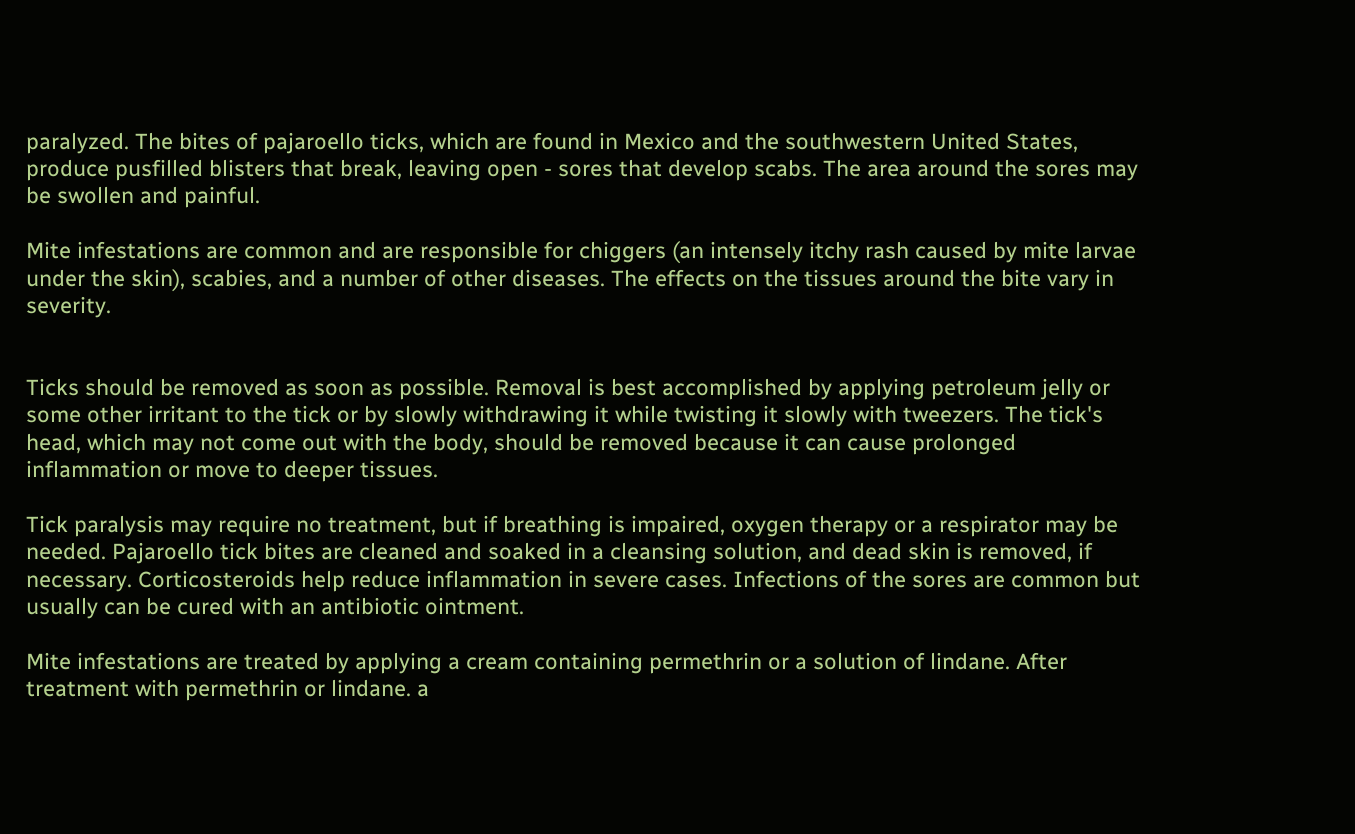paralyzed. The bites of pajaroello ticks, which are found in Mexico and the southwestern United States, produce pusfilled blisters that break, leaving open - sores that develop scabs. The area around the sores may be swollen and painful.

Mite infestations are common and are responsible for chiggers (an intensely itchy rash caused by mite larvae under the skin), scabies, and a number of other diseases. The effects on the tissues around the bite vary in severity.


Ticks should be removed as soon as possible. Removal is best accomplished by applying petroleum jelly or some other irritant to the tick or by slowly withdrawing it while twisting it slowly with tweezers. The tick's head, which may not come out with the body, should be removed because it can cause prolonged inflammation or move to deeper tissues.

Tick paralysis may require no treatment, but if breathing is impaired, oxygen therapy or a respirator may be needed. Pajaroello tick bites are cleaned and soaked in a cleansing solution, and dead skin is removed, if necessary. Corticosteroids help reduce inflammation in severe cases. Infections of the sores are common but usually can be cured with an antibiotic ointment.

Mite infestations are treated by applying a cream containing permethrin or a solution of lindane. After treatment with permethrin or lindane. a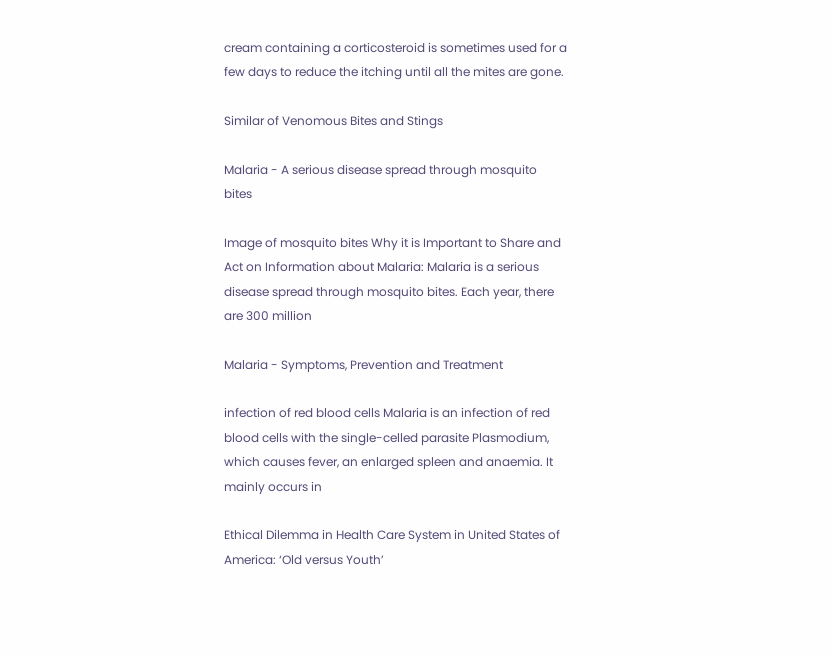cream containing a corticosteroid is sometimes used for a few days to reduce the itching until all the mites are gone.

Similar of Venomous Bites and Stings

Malaria - A serious disease spread through mosquito bites

Image of mosquito bites Why it is Important to Share and Act on Information about Malaria: Malaria is a serious disease spread through mosquito bites. Each year, there are 300 million

Malaria - Symptoms, Prevention and Treatment

infection of red blood cells Malaria is an infection of red blood cells with the single-celled parasite Plasmodium, which causes fever, an enlarged spleen and anaemia. It mainly occurs in

Ethical Dilemma in Health Care System in United States of America: ‘Old versus Youth’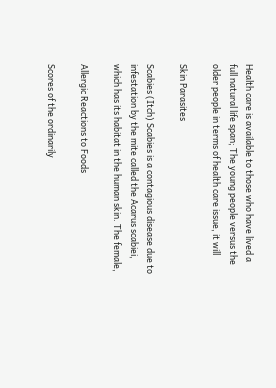Health care is available to those who have lived a full natural life span; The young people versus the older people in terms of health care issue, it will

Skin Parasites

Scabies (Itch) Scabies is a contagious disease due to infestation by the mite called the Acarus scabiei, which has its habitat in the human skin. The female,

Allergic Reactions to Foods

Scores of the ordinarily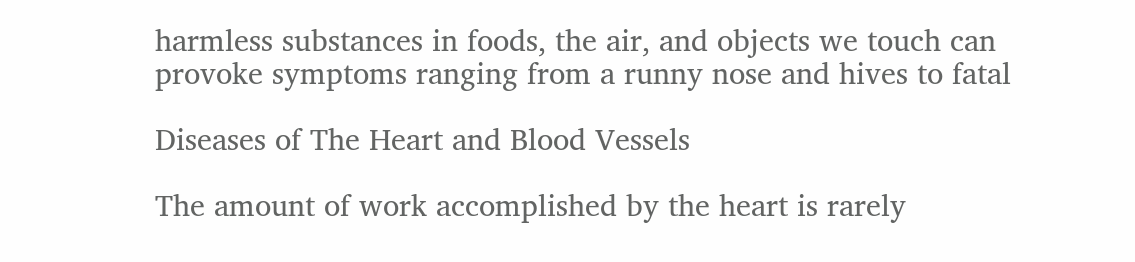harmless substances in foods, the air, and objects we touch can provoke symptoms ranging from a runny nose and hives to fatal

Diseases of The Heart and Blood Vessels

The amount of work accomplished by the heart is rarely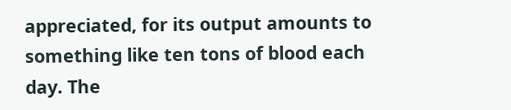appreciated, for its output amounts to something like ten tons of blood each day. The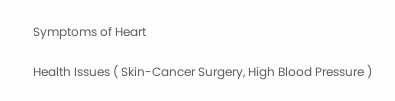Symptoms of Heart

Health Issues ( Skin-Cancer Surgery, High Blood Pressure )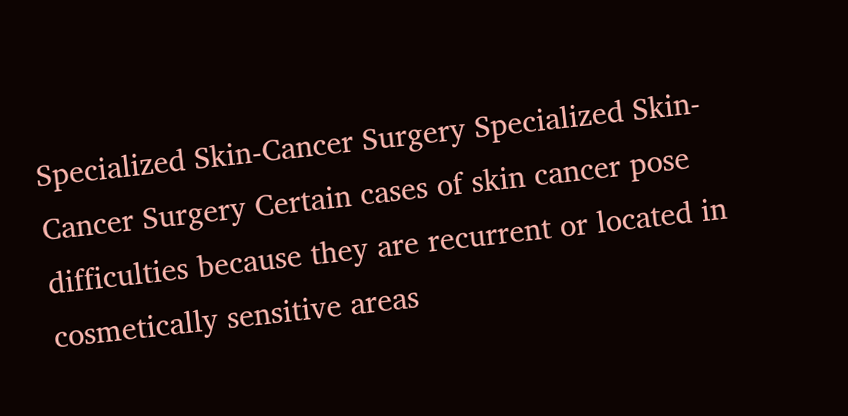Specialized Skin-Cancer Surgery Specialized Skin-Cancer Surgery Certain cases of skin cancer pose difficulties because they are recurrent or located in cosmetically sensitive areas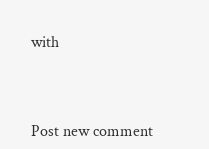with



Post new comment